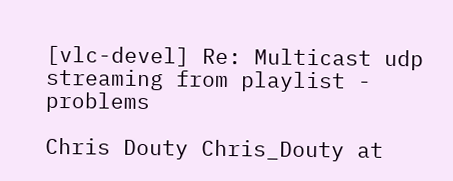[vlc-devel] Re: Multicast udp streaming from playlist - problems

Chris Douty Chris_Douty at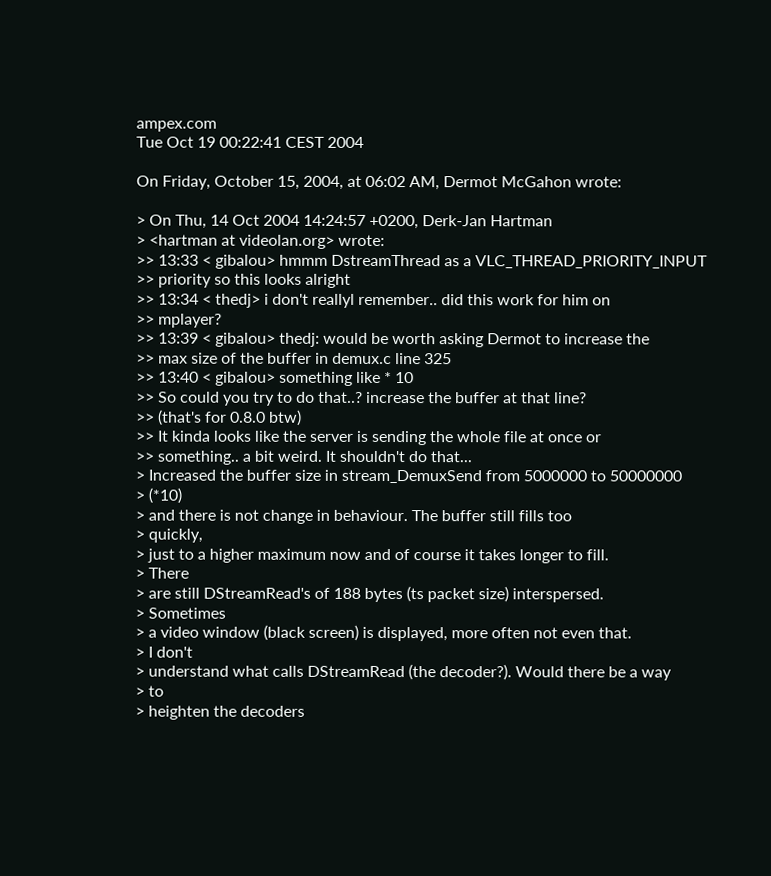ampex.com
Tue Oct 19 00:22:41 CEST 2004

On Friday, October 15, 2004, at 06:02 AM, Dermot McGahon wrote:

> On Thu, 14 Oct 2004 14:24:57 +0200, Derk-Jan Hartman
> <hartman at videolan.org> wrote:
>> 13:33 < gibalou> hmmm DstreamThread as a VLC_THREAD_PRIORITY_INPUT
>> priority so this looks alright
>> 13:34 < thedj> i don't reallyl remember.. did this work for him on
>> mplayer?
>> 13:39 < gibalou> thedj: would be worth asking Dermot to increase the
>> max size of the buffer in demux.c line 325
>> 13:40 < gibalou> something like * 10
>> So could you try to do that..? increase the buffer at that line?
>> (that's for 0.8.0 btw)
>> It kinda looks like the server is sending the whole file at once or
>> something.. a bit weird. It shouldn't do that...
> Increased the buffer size in stream_DemuxSend from 5000000 to 50000000
> (*10)
> and there is not change in behaviour. The buffer still fills too
> quickly,
> just to a higher maximum now and of course it takes longer to fill.
> There
> are still DStreamRead's of 188 bytes (ts packet size) interspersed.
> Sometimes
> a video window (black screen) is displayed, more often not even that.
> I don't
> understand what calls DStreamRead (the decoder?). Would there be a way
> to
> heighten the decoders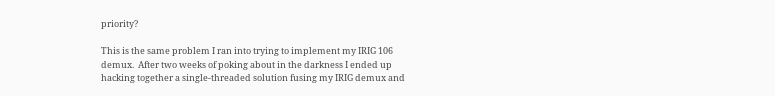priority?

This is the same problem I ran into trying to implement my IRIG 106
demux.  After two weeks of poking about in the darkness I ended up
hacking together a single-threaded solution fusing my IRIG demux and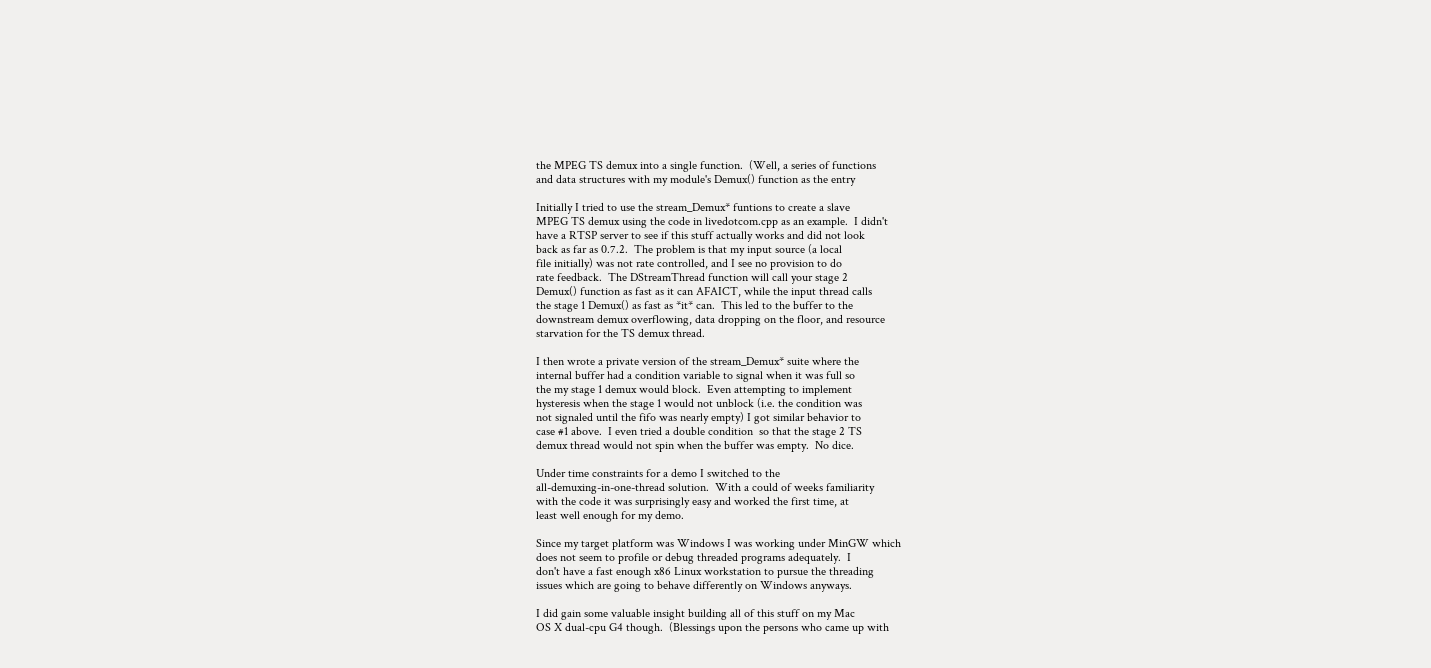the MPEG TS demux into a single function.  (Well, a series of functions
and data structures with my module's Demux() function as the entry

Initially I tried to use the stream_Demux* funtions to create a slave
MPEG TS demux using the code in livedotcom.cpp as an example.  I didn't
have a RTSP server to see if this stuff actually works and did not look
back as far as 0.7.2.  The problem is that my input source (a local
file initially) was not rate controlled, and I see no provision to do
rate feedback.  The DStreamThread function will call your stage 2
Demux() function as fast as it can AFAICT, while the input thread calls
the stage 1 Demux() as fast as *it* can.  This led to the buffer to the
downstream demux overflowing, data dropping on the floor, and resource
starvation for the TS demux thread.

I then wrote a private version of the stream_Demux* suite where the
internal buffer had a condition variable to signal when it was full so
the my stage 1 demux would block.  Even attempting to implement
hysteresis when the stage 1 would not unblock (i.e. the condition was
not signaled until the fifo was nearly empty) I got similar behavior to
case #1 above.  I even tried a double condition  so that the stage 2 TS
demux thread would not spin when the buffer was empty.  No dice.

Under time constraints for a demo I switched to the
all-demuxing-in-one-thread solution.  With a could of weeks familiarity
with the code it was surprisingly easy and worked the first time, at
least well enough for my demo.

Since my target platform was Windows I was working under MinGW which
does not seem to profile or debug threaded programs adequately.  I
don't have a fast enough x86 Linux workstation to pursue the threading
issues which are going to behave differently on Windows anyways.

I did gain some valuable insight building all of this stuff on my Mac
OS X dual-cpu G4 though.  (Blessings upon the persons who came up with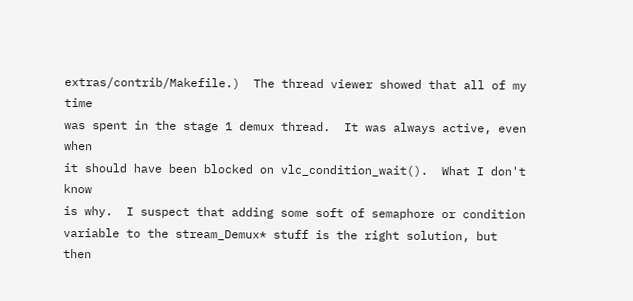extras/contrib/Makefile.)  The thread viewer showed that all of my time
was spent in the stage 1 demux thread.  It was always active, even when
it should have been blocked on vlc_condition_wait().  What I don't know
is why.  I suspect that adding some soft of semaphore or condition
variable to the stream_Demux* stuff is the right solution, but then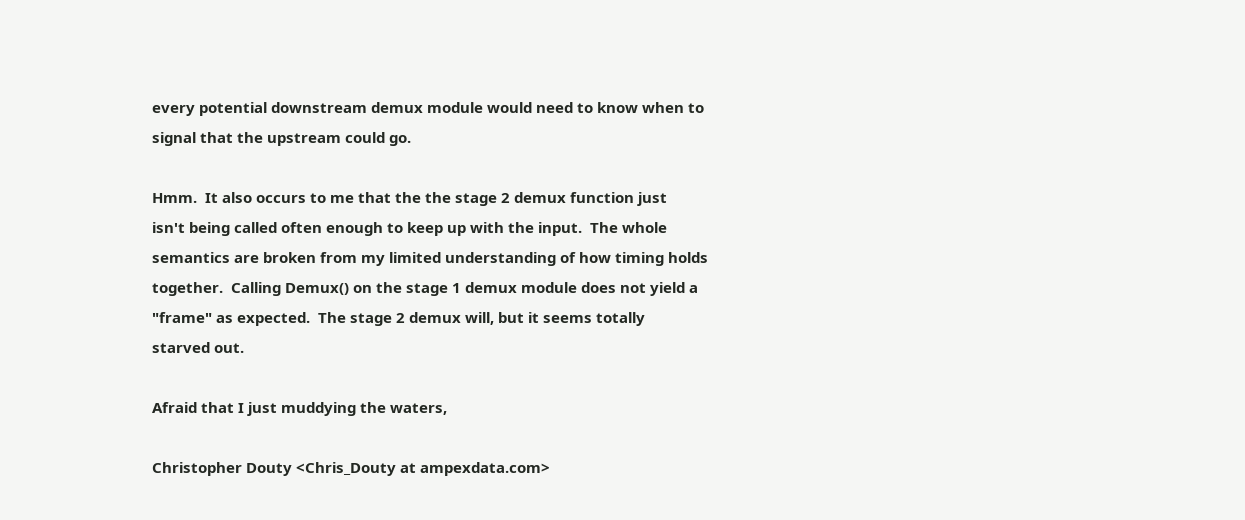every potential downstream demux module would need to know when to
signal that the upstream could go.

Hmm.  It also occurs to me that the the stage 2 demux function just
isn't being called often enough to keep up with the input.  The whole
semantics are broken from my limited understanding of how timing holds
together.  Calling Demux() on the stage 1 demux module does not yield a
"frame" as expected.  The stage 2 demux will, but it seems totally
starved out.

Afraid that I just muddying the waters,

Christopher Douty <Chris_Douty at ampexdata.com>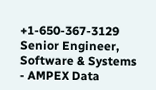+1-650-367-3129
Senior Engineer, Software & Systems  - AMPEX Data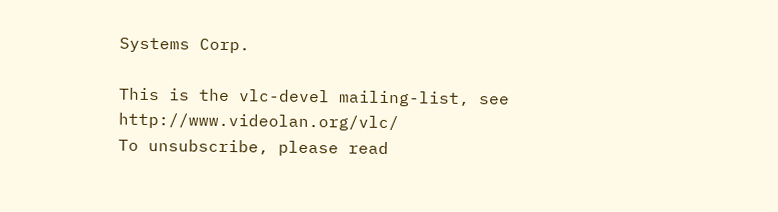Systems Corp.

This is the vlc-devel mailing-list, see http://www.videolan.org/vlc/
To unsubscribe, please read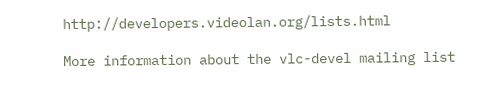http://developers.videolan.org/lists.html

More information about the vlc-devel mailing list